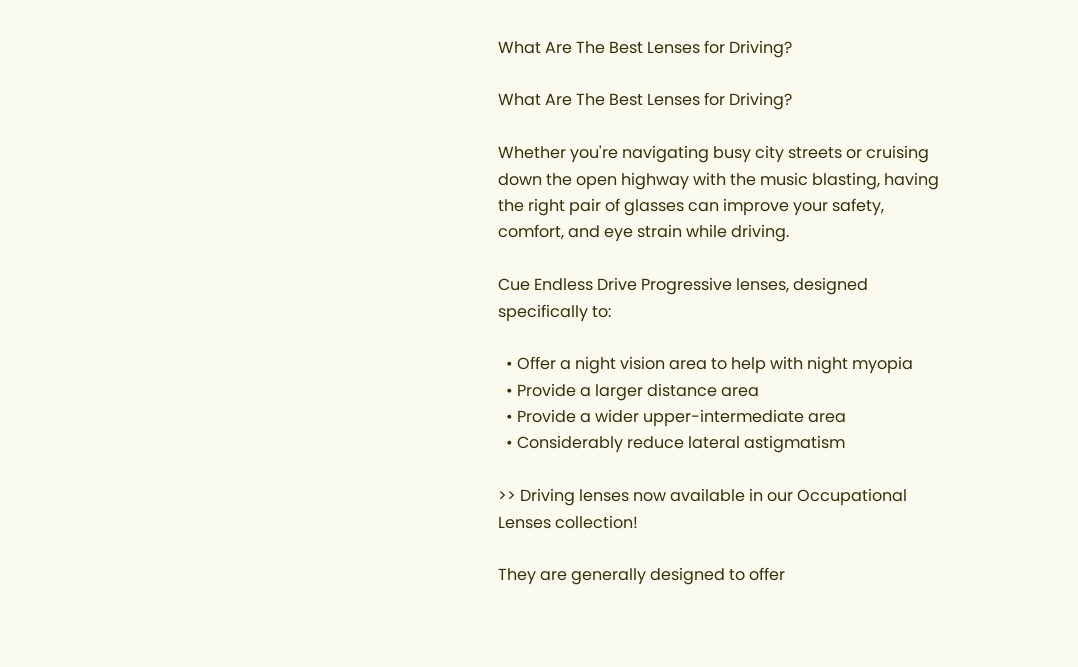What Are The Best Lenses for Driving?

What Are The Best Lenses for Driving?

Whether you're navigating busy city streets or cruising down the open highway with the music blasting, having the right pair of glasses can improve your safety, comfort, and eye strain while driving.

Cue Endless Drive Progressive lenses, designed specifically to:

  • Offer a night vision area to help with night myopia
  • Provide a larger distance area
  • Provide a wider upper-intermediate area
  • Considerably reduce lateral astigmatism

>> Driving lenses now available in our Occupational Lenses collection!

They are generally designed to offer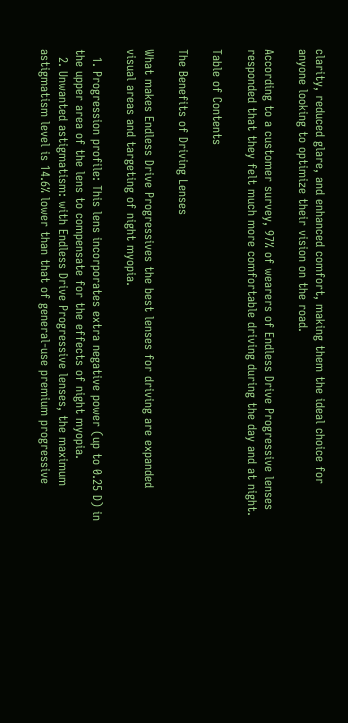clarity, reduced glare, and enhanced comfort, making them the ideal choice for anyone looking to optimize their vision on the road.

According to a customer survey, 97% of wearers of Endless Drive Progressive lenses responded that they felt much more comfortable driving during the day and at night.

Table of Contents

The Benefits of Driving Lenses

What makes Endless Drive Progressives the best lenses for driving are expanded visual areas and targeting of night myopia.

  1. Progression profile: This lens incorporates extra negative power (up to 0.25 D) in the upper area of the lens to compensate for the effects of night myopia.
  2. Unwanted astigmatism: with Endless Drive Progressive lenses, the maximum astigmatism level is 14.6% lower than that of general-use premium progressive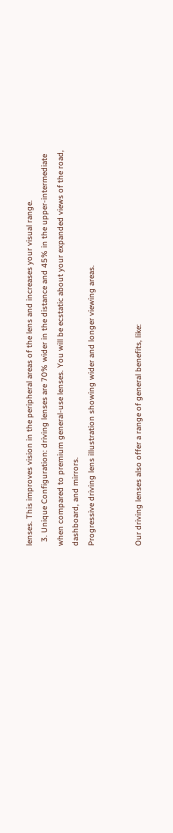lenses. This improves vision in the peripheral areas of the lens and increases your visual range.
  3. Unique Configuration: driving lenses are 70% wider in the distance and 45% in the upper-intermediate when compared to premium general-use lenses. You will be ecstatic about your expanded views of the road, dashboard, and mirrors.
Progressive driving lens illustration showing wider and longer viewing areas.


Our driving lenses also offer a range of general benefits, like: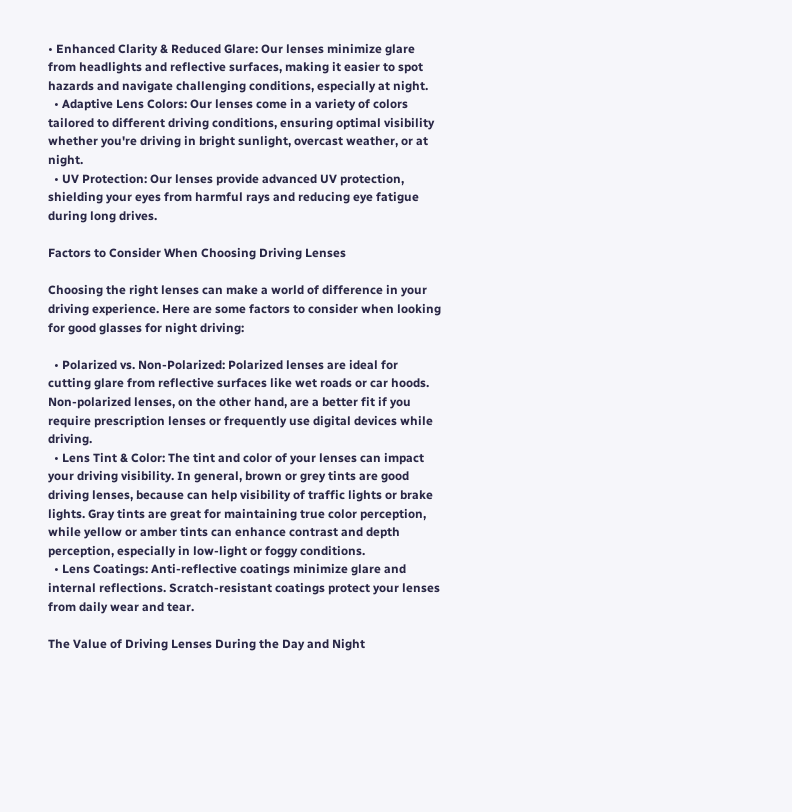• Enhanced Clarity & Reduced Glare: Our lenses minimize glare from headlights and reflective surfaces, making it easier to spot hazards and navigate challenging conditions, especially at night.
  • Adaptive Lens Colors: Our lenses come in a variety of colors tailored to different driving conditions, ensuring optimal visibility whether you're driving in bright sunlight, overcast weather, or at night.
  • UV Protection: Our lenses provide advanced UV protection, shielding your eyes from harmful rays and reducing eye fatigue during long drives.

Factors to Consider When Choosing Driving Lenses

Choosing the right lenses can make a world of difference in your driving experience. Here are some factors to consider when looking for good glasses for night driving:

  • Polarized vs. Non-Polarized: Polarized lenses are ideal for cutting glare from reflective surfaces like wet roads or car hoods. Non-polarized lenses, on the other hand, are a better fit if you require prescription lenses or frequently use digital devices while driving.
  • Lens Tint & Color: The tint and color of your lenses can impact your driving visibility. In general, brown or grey tints are good driving lenses, because can help visibility of traffic lights or brake lights. Gray tints are great for maintaining true color perception, while yellow or amber tints can enhance contrast and depth perception, especially in low-light or foggy conditions.
  • Lens Coatings: Anti-reflective coatings minimize glare and internal reflections. Scratch-resistant coatings protect your lenses from daily wear and tear.

The Value of Driving Lenses During the Day and Night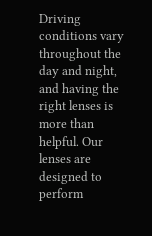Driving conditions vary throughout the day and night, and having the right lenses is more than helpful. Our lenses are designed to perform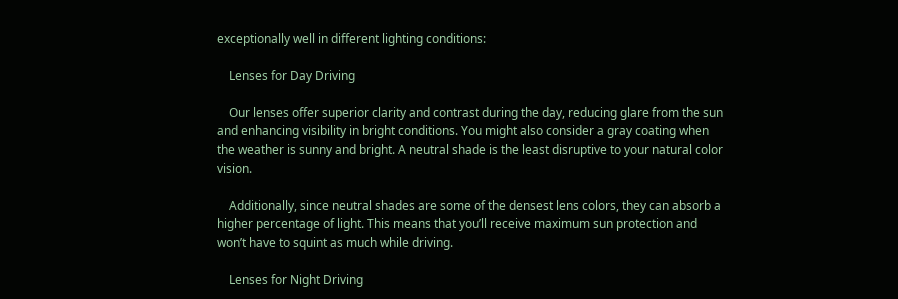exceptionally well in different lighting conditions:

    Lenses for Day Driving

    Our lenses offer superior clarity and contrast during the day, reducing glare from the sun and enhancing visibility in bright conditions. You might also consider a gray coating when the weather is sunny and bright. A neutral shade is the least disruptive to your natural color vision.

    Additionally, since neutral shades are some of the densest lens colors, they can absorb a higher percentage of light. This means that you’ll receive maximum sun protection and won’t have to squint as much while driving.

    Lenses for Night Driving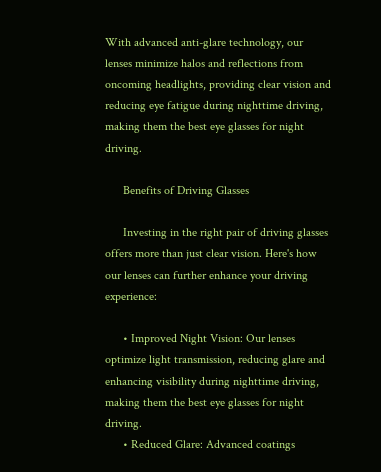With advanced anti-glare technology, our lenses minimize halos and reflections from oncoming headlights, providing clear vision and reducing eye fatigue during nighttime driving, making them the best eye glasses for night driving.

      Benefits of Driving Glasses

      Investing in the right pair of driving glasses offers more than just clear vision. Here's how our lenses can further enhance your driving experience:

      • Improved Night Vision: Our lenses optimize light transmission, reducing glare and enhancing visibility during nighttime driving, making them the best eye glasses for night driving.
      • Reduced Glare: Advanced coatings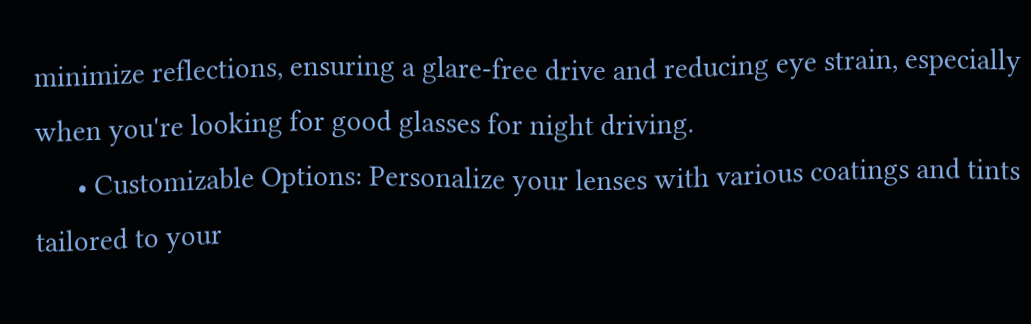minimize reflections, ensuring a glare-free drive and reducing eye strain, especially when you're looking for good glasses for night driving.
      • Customizable Options: Personalize your lenses with various coatings and tints tailored to your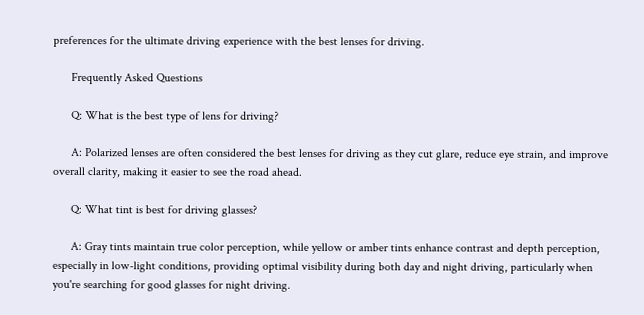preferences for the ultimate driving experience with the best lenses for driving.

      Frequently Asked Questions

      Q: What is the best type of lens for driving?

      A: Polarized lenses are often considered the best lenses for driving as they cut glare, reduce eye strain, and improve overall clarity, making it easier to see the road ahead.

      Q: What tint is best for driving glasses?

      A: Gray tints maintain true color perception, while yellow or amber tints enhance contrast and depth perception, especially in low-light conditions, providing optimal visibility during both day and night driving, particularly when you're searching for good glasses for night driving.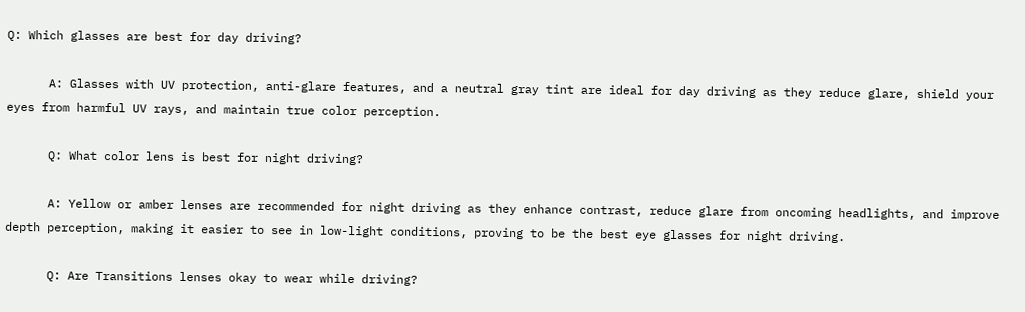Q: Which glasses are best for day driving?

      A: Glasses with UV protection, anti-glare features, and a neutral gray tint are ideal for day driving as they reduce glare, shield your eyes from harmful UV rays, and maintain true color perception.

      Q: What color lens is best for night driving?

      A: Yellow or amber lenses are recommended for night driving as they enhance contrast, reduce glare from oncoming headlights, and improve depth perception, making it easier to see in low-light conditions, proving to be the best eye glasses for night driving.

      Q: Are Transitions lenses okay to wear while driving?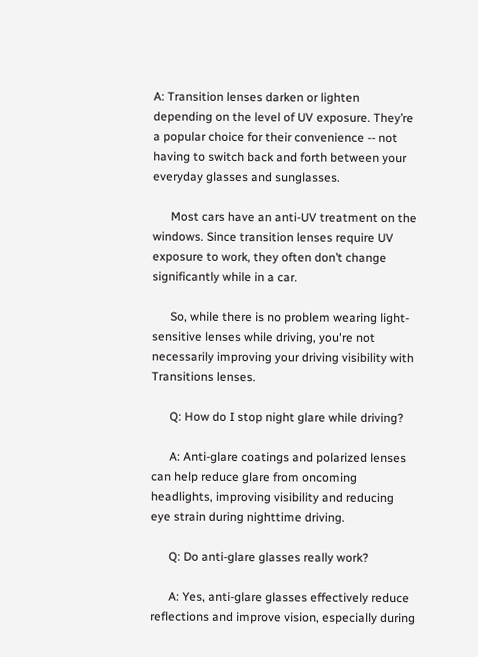A: Transition lenses darken or lighten depending on the level of UV exposure. They’re a popular choice for their convenience -- not having to switch back and forth between your everyday glasses and sunglasses.

      Most cars have an anti-UV treatment on the windows. Since transition lenses require UV exposure to work, they often don’t change significantly while in a car.

      So, while there is no problem wearing light-sensitive lenses while driving, you're not necessarily improving your driving visibility with Transitions lenses.

      Q: How do I stop night glare while driving?

      A: Anti-glare coatings and polarized lenses can help reduce glare from oncoming headlights, improving visibility and reducing eye strain during nighttime driving.

      Q: Do anti-glare glasses really work?

      A: Yes, anti-glare glasses effectively reduce reflections and improve vision, especially during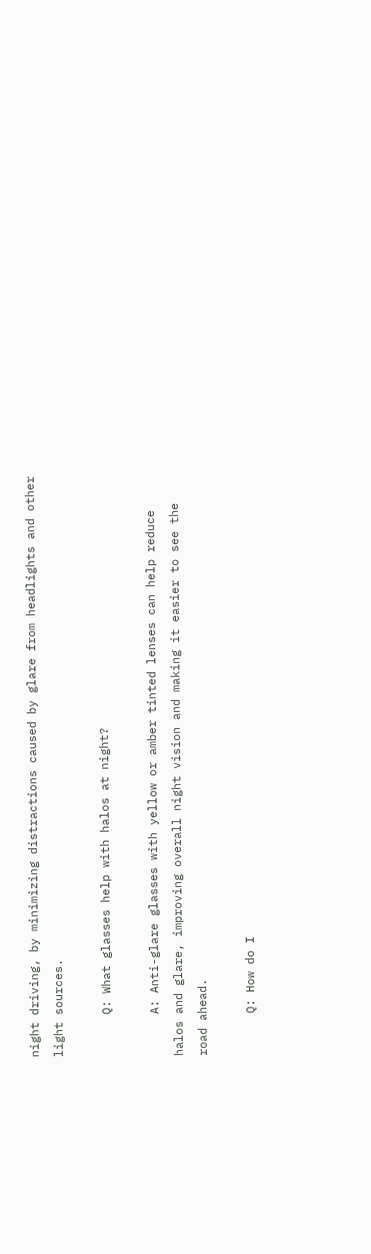night driving, by minimizing distractions caused by glare from headlights and other light sources.

      Q: What glasses help with halos at night?

      A: Anti-glare glasses with yellow or amber tinted lenses can help reduce halos and glare, improving overall night vision and making it easier to see the road ahead.

      Q: How do I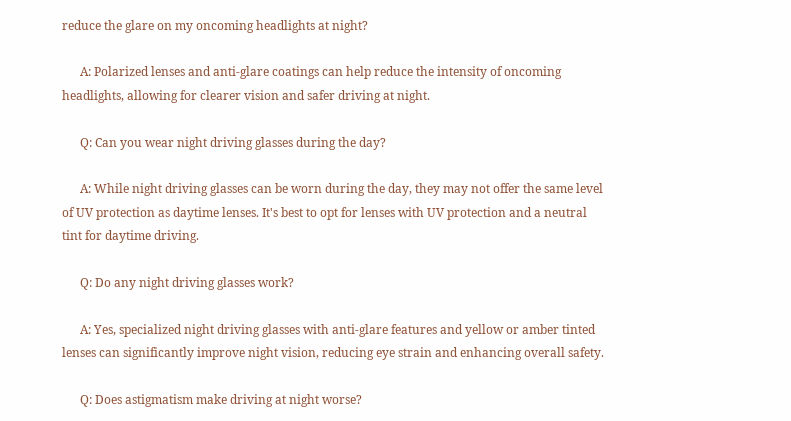reduce the glare on my oncoming headlights at night?

      A: Polarized lenses and anti-glare coatings can help reduce the intensity of oncoming headlights, allowing for clearer vision and safer driving at night.

      Q: Can you wear night driving glasses during the day?

      A: While night driving glasses can be worn during the day, they may not offer the same level of UV protection as daytime lenses. It's best to opt for lenses with UV protection and a neutral tint for daytime driving.

      Q: Do any night driving glasses work?

      A: Yes, specialized night driving glasses with anti-glare features and yellow or amber tinted lenses can significantly improve night vision, reducing eye strain and enhancing overall safety.

      Q: Does astigmatism make driving at night worse?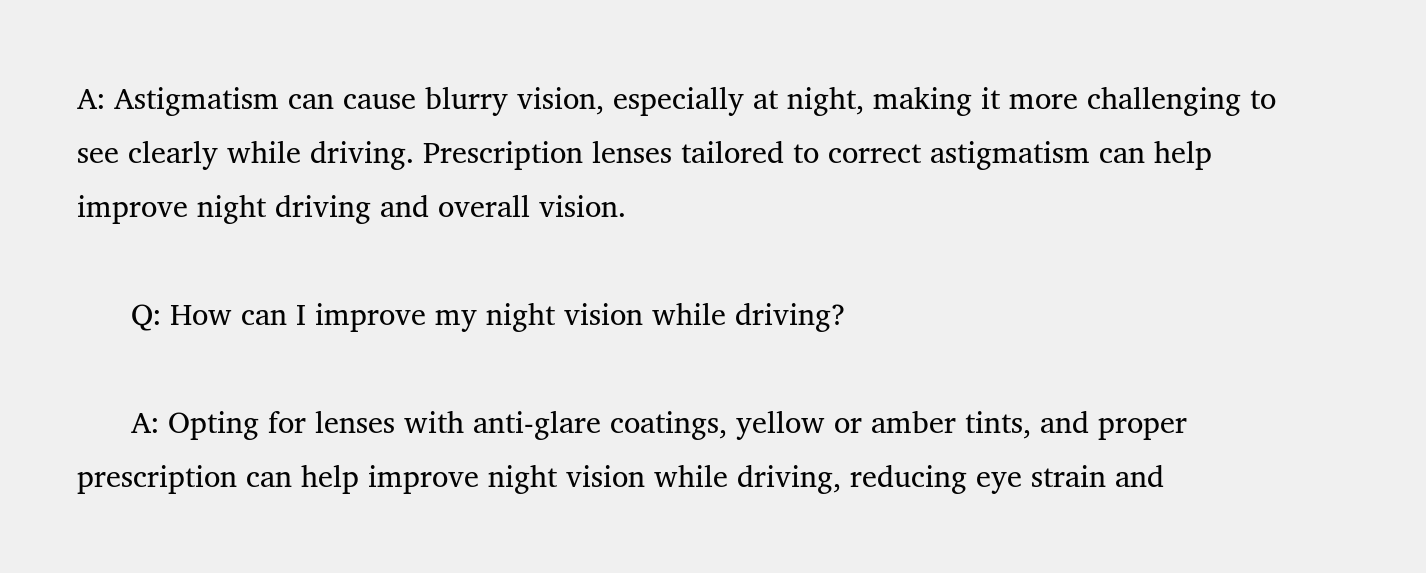A: Astigmatism can cause blurry vision, especially at night, making it more challenging to see clearly while driving. Prescription lenses tailored to correct astigmatism can help improve night driving and overall vision.

      Q: How can I improve my night vision while driving?

      A: Opting for lenses with anti-glare coatings, yellow or amber tints, and proper prescription can help improve night vision while driving, reducing eye strain and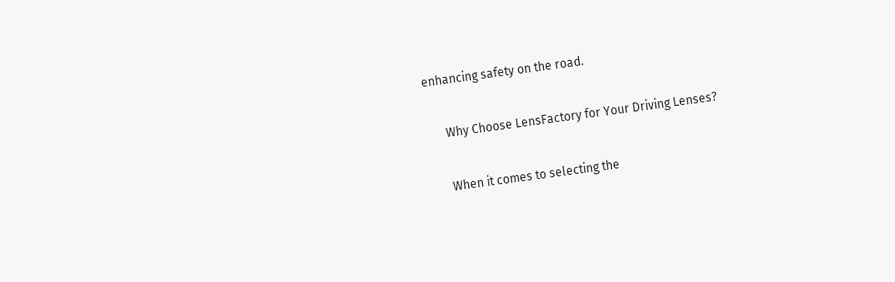enhancing safety on the road.

      Why Choose LensFactory for Your Driving Lenses?

      When it comes to selecting the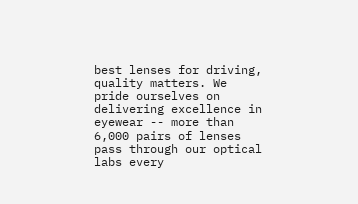best lenses for driving, quality matters. We pride ourselves on delivering excellence in eyewear -- more than 6,000 pairs of lenses pass through our optical labs every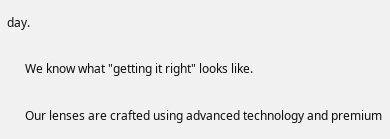day.

      We know what "getting it right" looks like.

      Our lenses are crafted using advanced technology and premium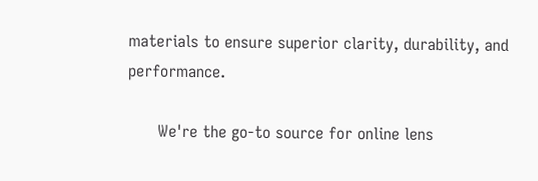materials to ensure superior clarity, durability, and performance.

      We're the go-to source for online lens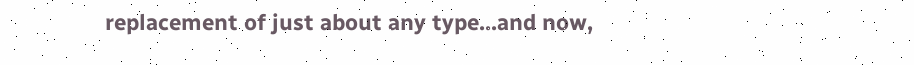replacement of just about any type...and now,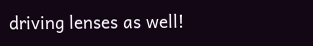driving lenses as well!